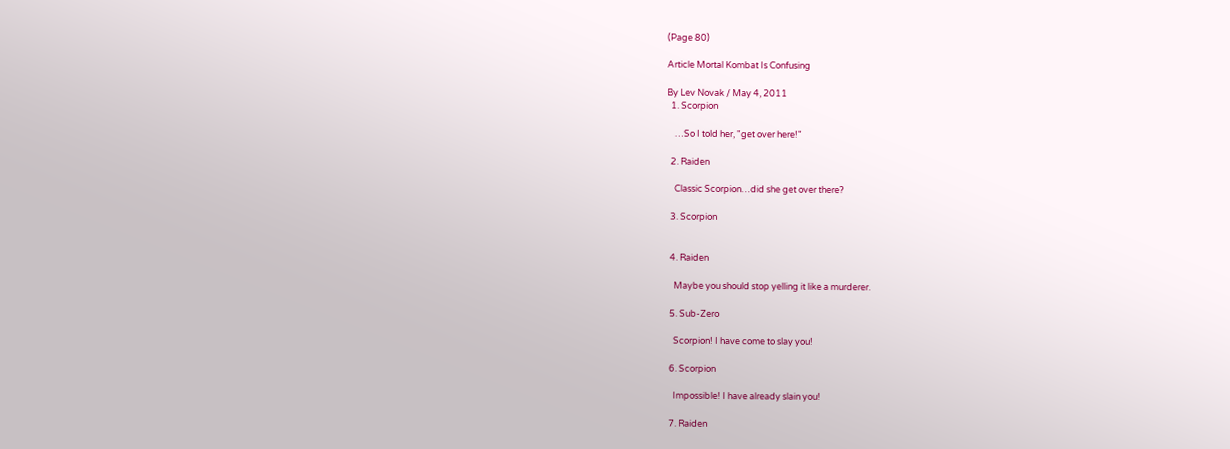(Page 80)

Article Mortal Kombat Is Confusing

By Lev Novak / May 4, 2011
  1. Scorpion

    …So I told her, "get over here!"

  2. Raiden

    Classic Scorpion…did she get over there?

  3. Scorpion


  4. Raiden

    Maybe you should stop yelling it like a murderer.

  5. Sub-Zero

    Scorpion! I have come to slay you!

  6. Scorpion

    Impossible! I have already slain you!

  7. Raiden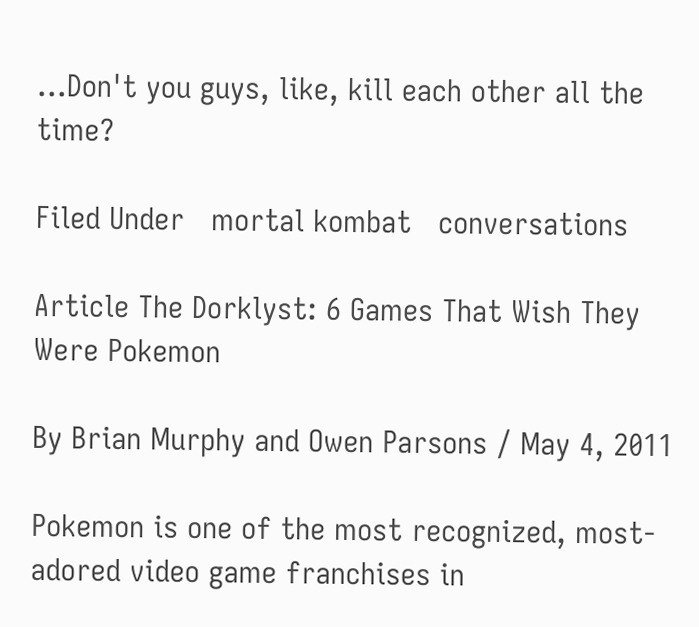…Don't you guys, like, kill each other all the time?

Filed Under   mortal kombat   conversations

Article The Dorklyst: 6 Games That Wish They Were Pokemon

By Brian Murphy and Owen Parsons / May 4, 2011

Pokemon is one of the most recognized, most-adored video game franchises in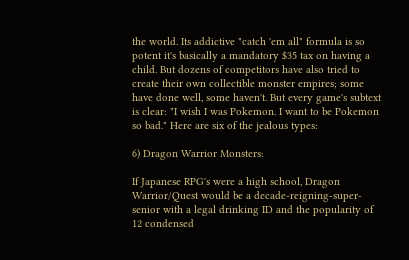the world. Its addictive "catch 'em all" formula is so potent it's basically a mandatory $35 tax on having a child. But dozens of competitors have also tried to create their own collectible monster empires; some have done well, some haven't. But every game's subtext is clear: "I wish I was Pokemon. I want to be Pokemon so bad." Here are six of the jealous types:

6) Dragon Warrior Monsters:

If Japanese RPG's were a high school, Dragon Warrior/Quest would be a decade-reigning-super-senior with a legal drinking ID and the popularity of 12 condensed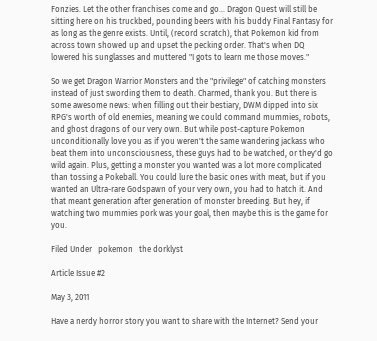Fonzies. Let the other franchises come and go… Dragon Quest will still be sitting here on his truckbed, pounding beers with his buddy Final Fantasy for as long as the genre exists. Until, (record scratch), that Pokemon kid from across town showed up and upset the pecking order. That's when DQ lowered his sunglasses and muttered "I gots to learn me those moves."

So we get Dragon Warrior Monsters and the "privilege" of catching monsters instead of just swording them to death. Charmed, thank you. But there is some awesome news: when filling out their bestiary, DWM dipped into six RPG's worth of old enemies, meaning we could command mummies, robots, and ghost dragons of our very own. But while post-capture Pokemon unconditionally love you as if you weren't the same wandering jackass who beat them into unconsciousness, these guys had to be watched, or they'd go wild again. Plus, getting a monster you wanted was a lot more complicated than tossing a Pokeball. You could lure the basic ones with meat, but if you wanted an Ultra-rare Godspawn of your very own, you had to hatch it. And that meant generation after generation of monster breeding. But hey, if watching two mummies pork was your goal, then maybe this is the game for you.

Filed Under   pokemon   the dorklyst

Article Issue #2

May 3, 2011

Have a nerdy horror story you want to share with the Internet? Send your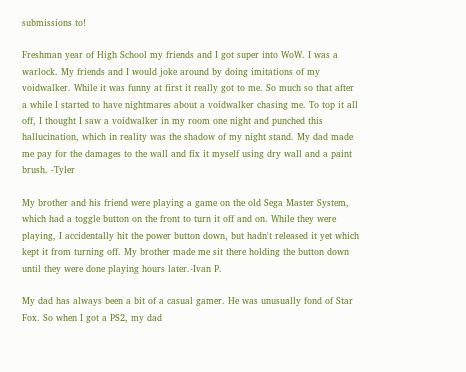submissions to!

Freshman year of High School my friends and I got super into WoW. I was a warlock. My friends and I would joke around by doing imitations of my voidwalker. While it was funny at first it really got to me. So much so that after a while I started to have nightmares about a voidwalker chasing me. To top it all off, I thought I saw a voidwalker in my room one night and punched this hallucination, which in reality was the shadow of my night stand. My dad made me pay for the damages to the wall and fix it myself using dry wall and a paint brush. -Tyler

My brother and his friend were playing a game on the old Sega Master System, which had a toggle button on the front to turn it off and on. While they were playing, I accidentally hit the power button down, but hadn't released it yet which kept it from turning off. My brother made me sit there holding the button down until they were done playing hours later.-Ivan P.

My dad has always been a bit of a casual gamer. He was unusually fond of Star Fox. So when I got a PS2, my dad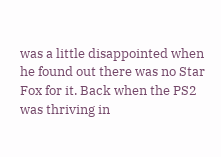was a little disappointed when he found out there was no Star Fox for it. Back when the PS2 was thriving in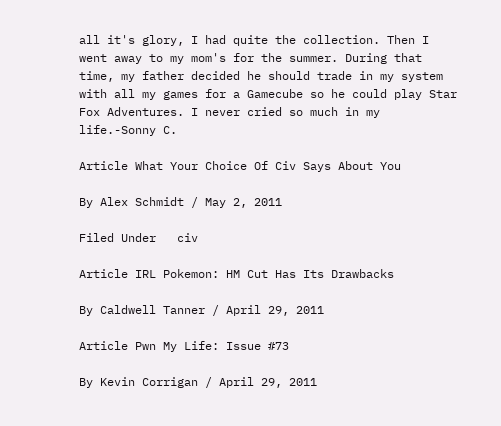all it's glory, I had quite the collection. Then I went away to my mom's for the summer. During that time, my father decided he should trade in my system with all my games for a Gamecube so he could play Star Fox Adventures. I never cried so much in my life.-Sonny C.

Article What Your Choice Of Civ Says About You

By Alex Schmidt / May 2, 2011

Filed Under   civ

Article IRL Pokemon: HM Cut Has Its Drawbacks

By Caldwell Tanner / April 29, 2011

Article Pwn My Life: Issue #73

By Kevin Corrigan / April 29, 2011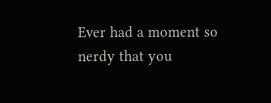Ever had a moment so nerdy that you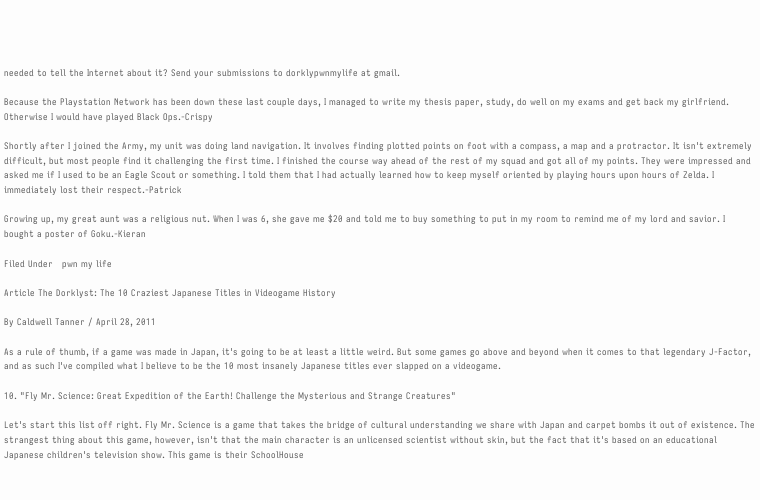needed to tell the Internet about it? Send your submissions to dorklypwnmylife at gmail.

Because the Playstation Network has been down these last couple days, I managed to write my thesis paper, study, do well on my exams and get back my girlfriend. Otherwise I would have played Black Ops.-Crispy

Shortly after I joined the Army, my unit was doing land navigation. It involves finding plotted points on foot with a compass, a map and a protractor. It isn't extremely difficult, but most people find it challenging the first time. I finished the course way ahead of the rest of my squad and got all of my points. They were impressed and asked me if I used to be an Eagle Scout or something. I told them that I had actually learned how to keep myself oriented by playing hours upon hours of Zelda. I immediately lost their respect.-Patrick

Growing up, my great aunt was a religious nut. When I was 6, she gave me $20 and told me to buy something to put in my room to remind me of my lord and savior. I bought a poster of Goku.-Kieran

Filed Under   pwn my life

Article The Dorklyst: The 10 Craziest Japanese Titles in Videogame History

By Caldwell Tanner / April 28, 2011

As a rule of thumb, if a game was made in Japan, it's going to be at least a little weird. But some games go above and beyond when it comes to that legendary J-Factor, and as such I've compiled what I believe to be the 10 most insanely Japanese titles ever slapped on a videogame.

10. "Fly Mr. Science: Great Expedition of the Earth! Challenge the Mysterious and Strange Creatures"

Let's start this list off right. Fly Mr. Science is a game that takes the bridge of cultural understanding we share with Japan and carpet bombs it out of existence. The strangest thing about this game, however, isn't that the main character is an unlicensed scientist without skin, but the fact that it's based on an educational Japanese children's television show. This game is their SchoolHouse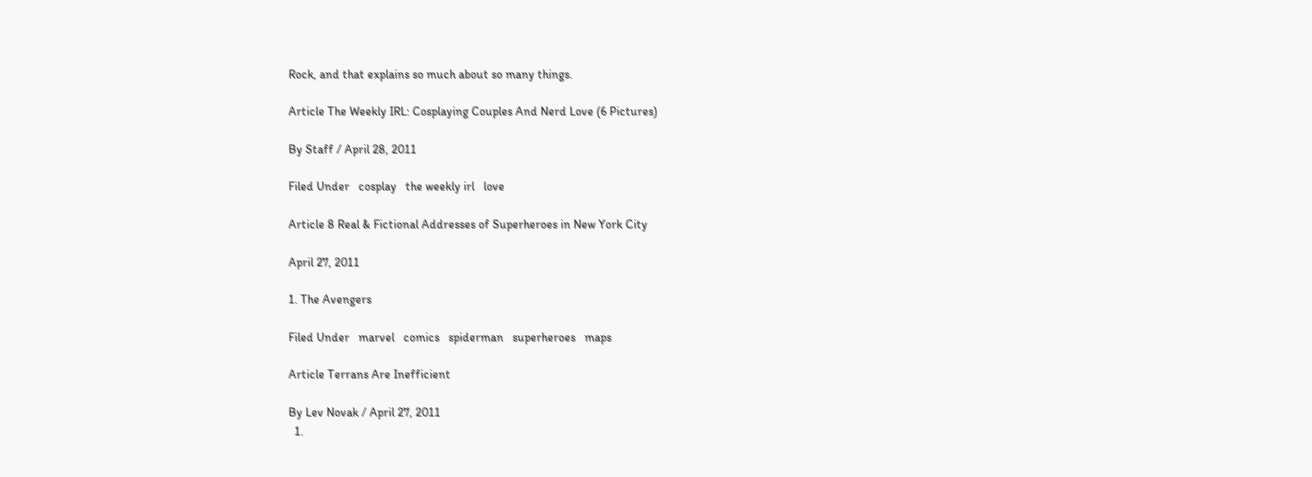Rock, and that explains so much about so many things.

Article The Weekly IRL: Cosplaying Couples And Nerd Love (6 Pictures)

By Staff / April 28, 2011

Filed Under   cosplay   the weekly irl   love

Article 8 Real & Fictional Addresses of Superheroes in New York City

April 27, 2011

1. The Avengers

Filed Under   marvel   comics   spiderman   superheroes   maps

Article Terrans Are Inefficient

By Lev Novak / April 27, 2011
  1.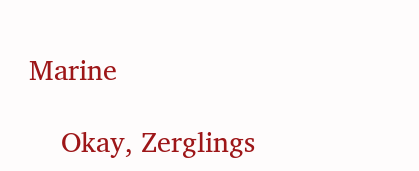Marine

    Okay, Zerglings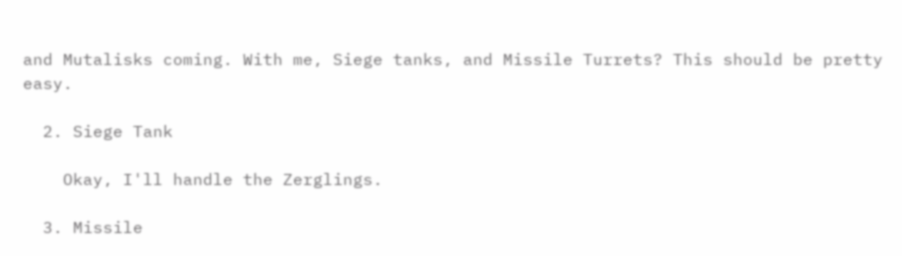and Mutalisks coming. With me, Siege tanks, and Missile Turrets? This should be pretty easy.

  2. Siege Tank

    Okay, I'll handle the Zerglings.

  3. Missile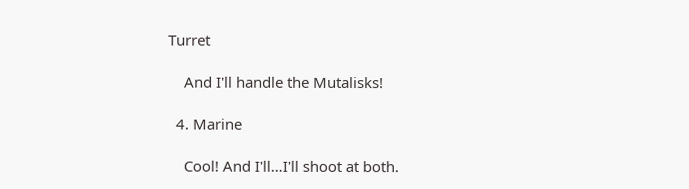Turret

    And I'll handle the Mutalisks!

  4. Marine

    Cool! And I'll…I'll shoot at both.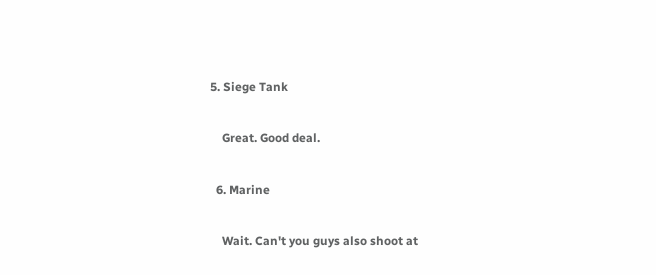5. Siege Tank

    Great. Good deal.

  6. Marine

    Wait. Can't you guys also shoot at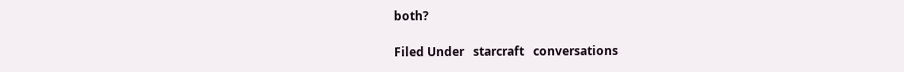both?

Filed Under   starcraft   conversations